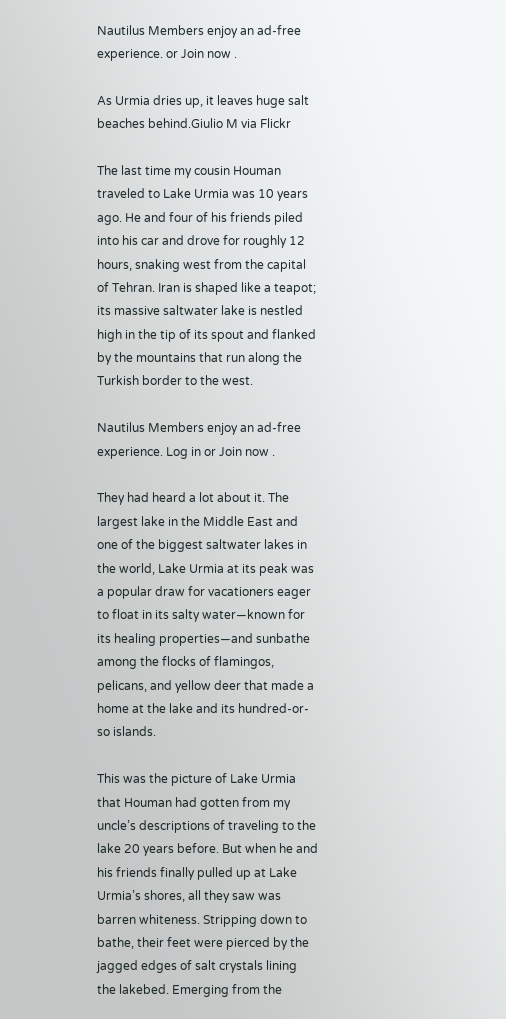Nautilus Members enjoy an ad-free experience. or Join now .

As Urmia dries up, it leaves huge salt beaches behind.Giulio M via Flickr

The last time my cousin Houman traveled to Lake Urmia was 10 years ago. He and four of his friends piled into his car and drove for roughly 12 hours, snaking west from the capital of Tehran. Iran is shaped like a teapot; its massive saltwater lake is nestled high in the tip of its spout and flanked by the mountains that run along the Turkish border to the west.

Nautilus Members enjoy an ad-free experience. Log in or Join now .

They had heard a lot about it. The largest lake in the Middle East and one of the biggest saltwater lakes in the world, Lake Urmia at its peak was a popular draw for vacationers eager to float in its salty water—known for its healing properties—and sunbathe among the flocks of flamingos, pelicans, and yellow deer that made a home at the lake and its hundred-or-so islands.

This was the picture of Lake Urmia that Houman had gotten from my uncle’s descriptions of traveling to the lake 20 years before. But when he and his friends finally pulled up at Lake Urmia’s shores, all they saw was barren whiteness. Stripping down to bathe, their feet were pierced by the jagged edges of salt crystals lining the lakebed. Emerging from the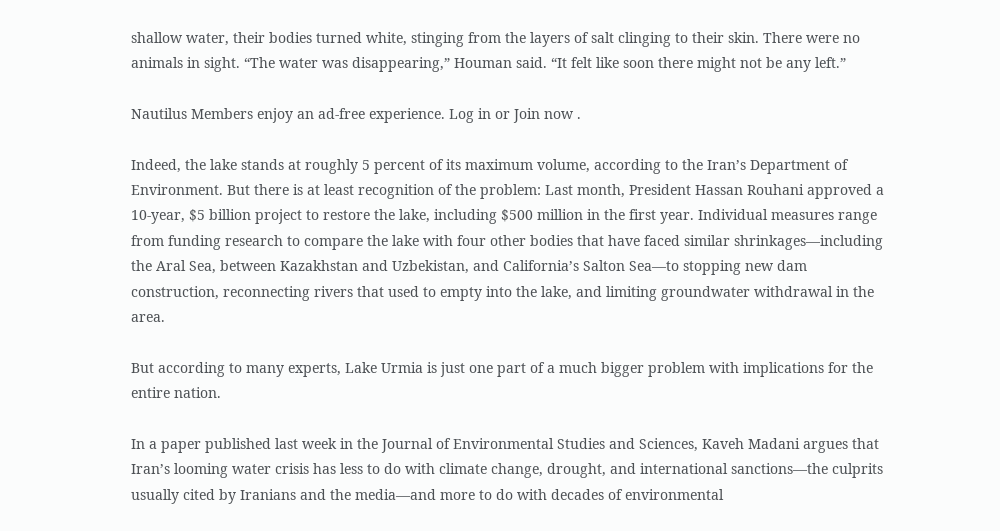shallow water, their bodies turned white, stinging from the layers of salt clinging to their skin. There were no animals in sight. “The water was disappearing,” Houman said. “It felt like soon there might not be any left.”

Nautilus Members enjoy an ad-free experience. Log in or Join now .

Indeed, the lake stands at roughly 5 percent of its maximum volume, according to the Iran’s Department of Environment. But there is at least recognition of the problem: Last month, President Hassan Rouhani approved a 10-year, $5 billion project to restore the lake, including $500 million in the first year. Individual measures range from funding research to compare the lake with four other bodies that have faced similar shrinkages—including the Aral Sea, between Kazakhstan and Uzbekistan, and California’s Salton Sea—to stopping new dam construction, reconnecting rivers that used to empty into the lake, and limiting groundwater withdrawal in the area.

But according to many experts, Lake Urmia is just one part of a much bigger problem with implications for the entire nation.

In a paper published last week in the Journal of Environmental Studies and Sciences, Kaveh Madani argues that Iran’s looming water crisis has less to do with climate change, drought, and international sanctions—the culprits usually cited by Iranians and the media—and more to do with decades of environmental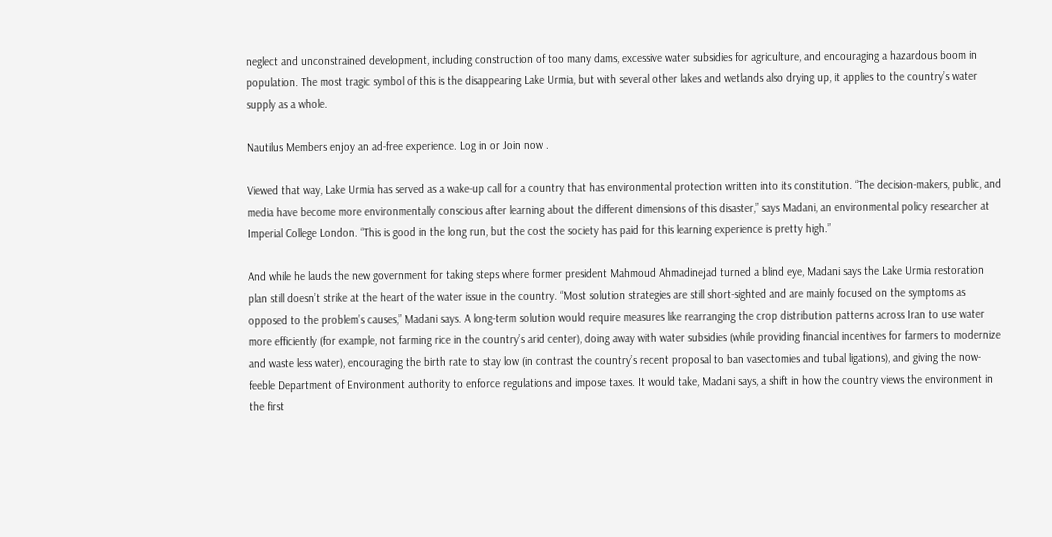neglect and unconstrained development, including construction of too many dams, excessive water subsidies for agriculture, and encouraging a hazardous boom in population. The most tragic symbol of this is the disappearing Lake Urmia, but with several other lakes and wetlands also drying up, it applies to the country’s water supply as a whole.

Nautilus Members enjoy an ad-free experience. Log in or Join now .

Viewed that way, Lake Urmia has served as a wake-up call for a country that has environmental protection written into its constitution. “The decision-makers, public, and media have become more environmentally conscious after learning about the different dimensions of this disaster,” says Madani, an environmental policy researcher at Imperial College London. “This is good in the long run, but the cost the society has paid for this learning experience is pretty high.”

And while he lauds the new government for taking steps where former president Mahmoud Ahmadinejad turned a blind eye, Madani says the Lake Urmia restoration plan still doesn’t strike at the heart of the water issue in the country. “Most solution strategies are still short-sighted and are mainly focused on the symptoms as opposed to the problem’s causes,” Madani says. A long-term solution would require measures like rearranging the crop distribution patterns across Iran to use water more efficiently (for example, not farming rice in the country’s arid center), doing away with water subsidies (while providing financial incentives for farmers to modernize and waste less water), encouraging the birth rate to stay low (in contrast the country’s recent proposal to ban vasectomies and tubal ligations), and giving the now-feeble Department of Environment authority to enforce regulations and impose taxes. It would take, Madani says, a shift in how the country views the environment in the first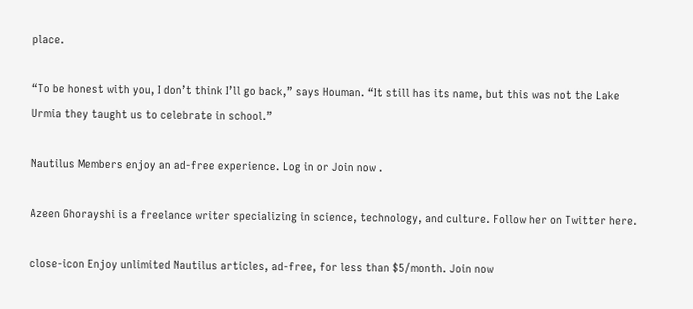place.

“To be honest with you, I don’t think I’ll go back,” says Houman. “It still has its name, but this was not the Lake Urmia they taught us to celebrate in school.”

Nautilus Members enjoy an ad-free experience. Log in or Join now .

Azeen Ghorayshi is a freelance writer specializing in science, technology, and culture. Follow her on Twitter here.

close-icon Enjoy unlimited Nautilus articles, ad-free, for less than $5/month. Join now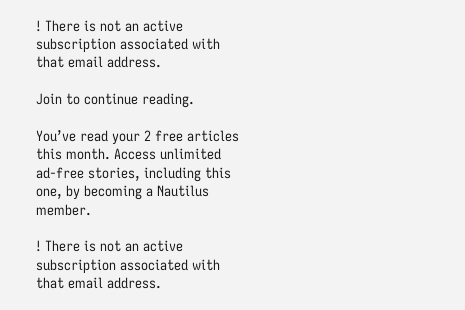! There is not an active subscription associated with that email address.

Join to continue reading.

You’ve read your 2 free articles this month. Access unlimited ad-free stories, including this one, by becoming a Nautilus member.

! There is not an active subscription associated with that email address.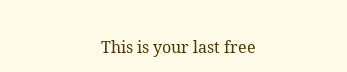This is your last free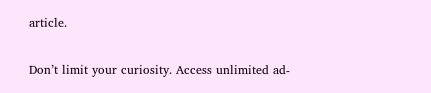article.

Don’t limit your curiosity. Access unlimited ad-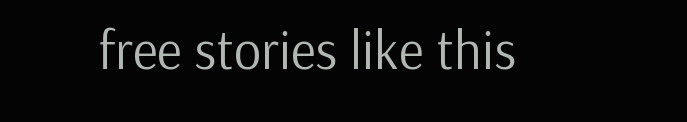free stories like this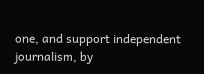one, and support independent journalism, by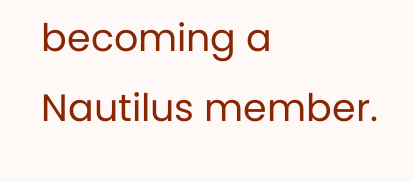becoming a Nautilus member.